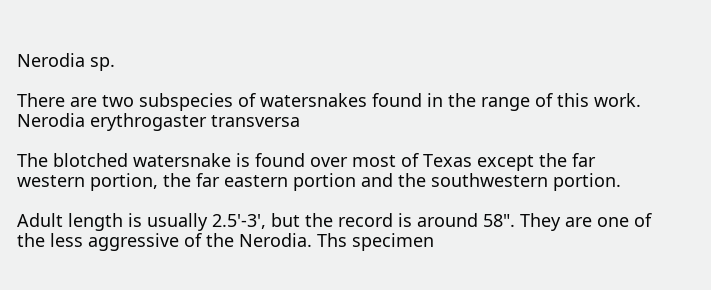Nerodia sp.

There are two subspecies of watersnakes found in the range of this work.
Nerodia erythrogaster transversa

The blotched watersnake is found over most of Texas except the far western portion, the far eastern portion and the southwestern portion.

Adult length is usually 2.5'-3', but the record is around 58". They are one of the less aggressive of the Nerodia. Ths specimen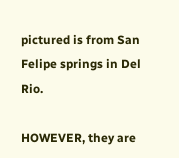pictured is from San Felipe springs in Del Rio.

HOWEVER, they are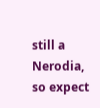still a Nerodia, so expect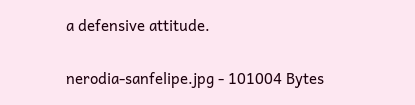a defensive attitude.

nerodia-sanfelipe.jpg - 101004 Bytes